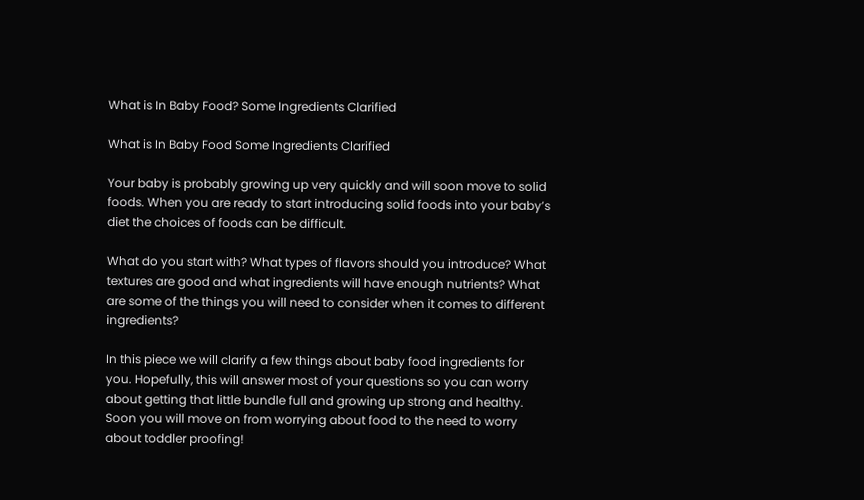What is In Baby Food? Some Ingredients Clarified

What is In Baby Food Some Ingredients Clarified

Your baby is probably growing up very quickly and will soon move to solid foods. When you are ready to start introducing solid foods into your baby’s diet the choices of foods can be difficult.

What do you start with? What types of flavors should you introduce? What textures are good and what ingredients will have enough nutrients? What are some of the things you will need to consider when it comes to different ingredients?

In this piece we will clarify a few things about baby food ingredients for you. Hopefully, this will answer most of your questions so you can worry about getting that little bundle full and growing up strong and healthy. Soon you will move on from worrying about food to the need to worry about toddler proofing!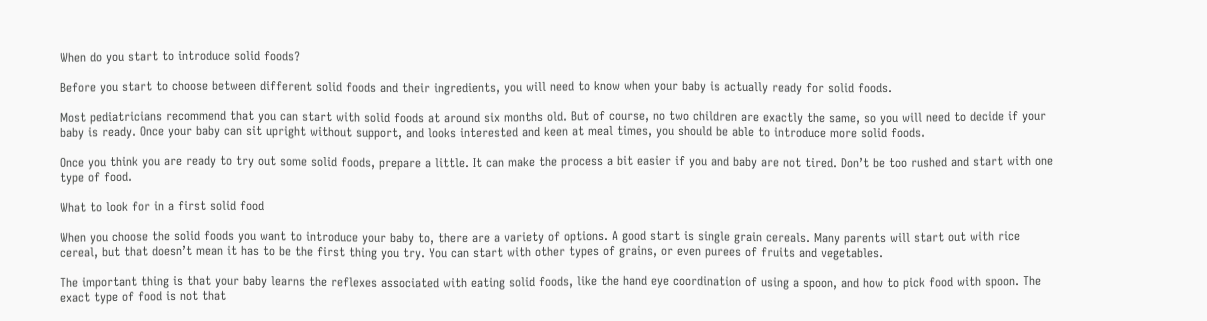When do you start to introduce solid foods?

Before you start to choose between different solid foods and their ingredients, you will need to know when your baby is actually ready for solid foods.

Most pediatricians recommend that you can start with solid foods at around six months old. But of course, no two children are exactly the same, so you will need to decide if your baby is ready. Once your baby can sit upright without support, and looks interested and keen at meal times, you should be able to introduce more solid foods.

Once you think you are ready to try out some solid foods, prepare a little. It can make the process a bit easier if you and baby are not tired. Don’t be too rushed and start with one type of food.

What to look for in a first solid food

When you choose the solid foods you want to introduce your baby to, there are a variety of options. A good start is single grain cereals. Many parents will start out with rice cereal, but that doesn’t mean it has to be the first thing you try. You can start with other types of grains, or even purees of fruits and vegetables.

The important thing is that your baby learns the reflexes associated with eating solid foods, like the hand eye coordination of using a spoon, and how to pick food with spoon. The exact type of food is not that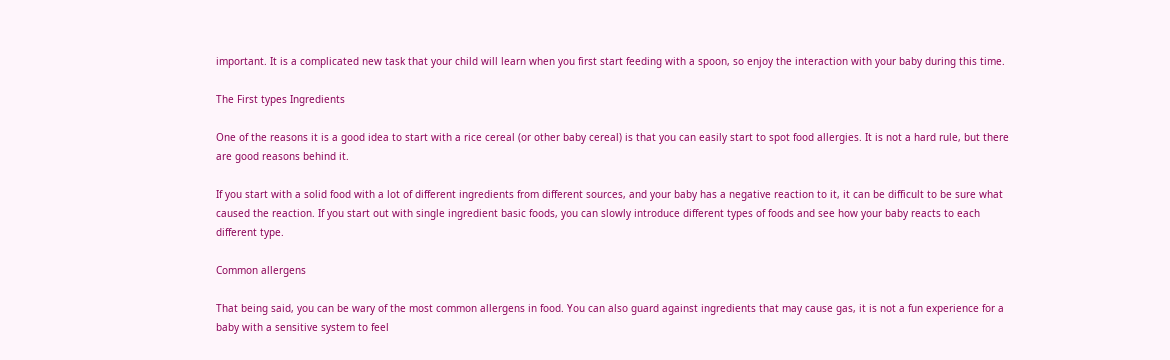important. It is a complicated new task that your child will learn when you first start feeding with a spoon, so enjoy the interaction with your baby during this time.

The First types Ingredients

One of the reasons it is a good idea to start with a rice cereal (or other baby cereal) is that you can easily start to spot food allergies. It is not a hard rule, but there are good reasons behind it.

If you start with a solid food with a lot of different ingredients from different sources, and your baby has a negative reaction to it, it can be difficult to be sure what caused the reaction. If you start out with single ingredient basic foods, you can slowly introduce different types of foods and see how your baby reacts to each different type.

Common allergens

That being said, you can be wary of the most common allergens in food. You can also guard against ingredients that may cause gas, it is not a fun experience for a baby with a sensitive system to feel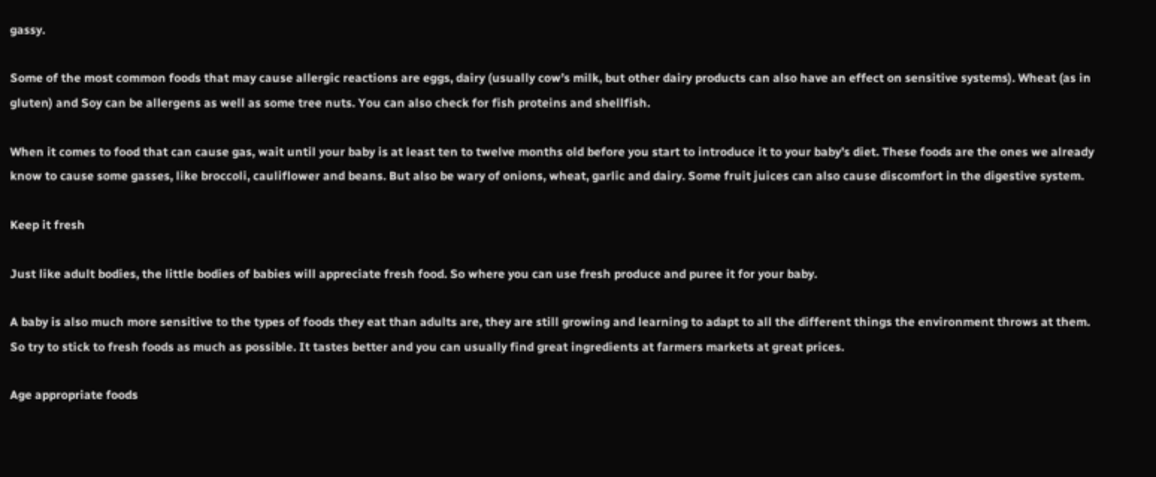gassy.

Some of the most common foods that may cause allergic reactions are eggs, dairy (usually cow’s milk, but other dairy products can also have an effect on sensitive systems). Wheat (as in gluten) and Soy can be allergens as well as some tree nuts. You can also check for fish proteins and shellfish.

When it comes to food that can cause gas, wait until your baby is at least ten to twelve months old before you start to introduce it to your baby’s diet. These foods are the ones we already know to cause some gasses, like broccoli, cauliflower and beans. But also be wary of onions, wheat, garlic and dairy. Some fruit juices can also cause discomfort in the digestive system.

Keep it fresh

Just like adult bodies, the little bodies of babies will appreciate fresh food. So where you can use fresh produce and puree it for your baby.

A baby is also much more sensitive to the types of foods they eat than adults are, they are still growing and learning to adapt to all the different things the environment throws at them. So try to stick to fresh foods as much as possible. It tastes better and you can usually find great ingredients at farmers markets at great prices.

Age appropriate foods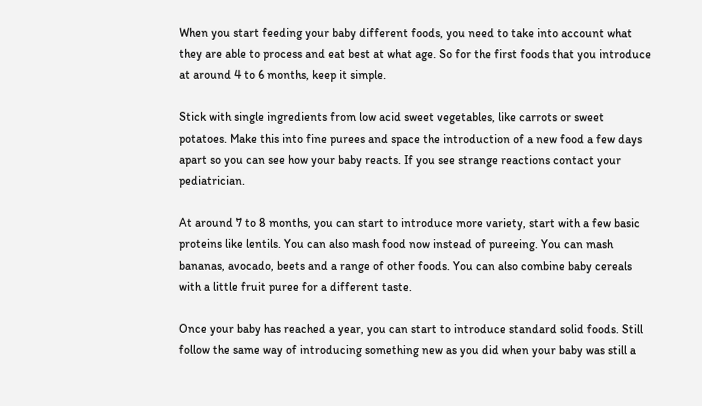When you start feeding your baby different foods, you need to take into account what they are able to process and eat best at what age. So for the first foods that you introduce at around 4 to 6 months, keep it simple.

Stick with single ingredients from low acid sweet vegetables, like carrots or sweet potatoes. Make this into fine purees and space the introduction of a new food a few days apart so you can see how your baby reacts. If you see strange reactions contact your pediatrician.

At around 7 to 8 months, you can start to introduce more variety, start with a few basic proteins like lentils. You can also mash food now instead of pureeing. You can mash bananas, avocado, beets and a range of other foods. You can also combine baby cereals with a little fruit puree for a different taste.

Once your baby has reached a year, you can start to introduce standard solid foods. Still follow the same way of introducing something new as you did when your baby was still a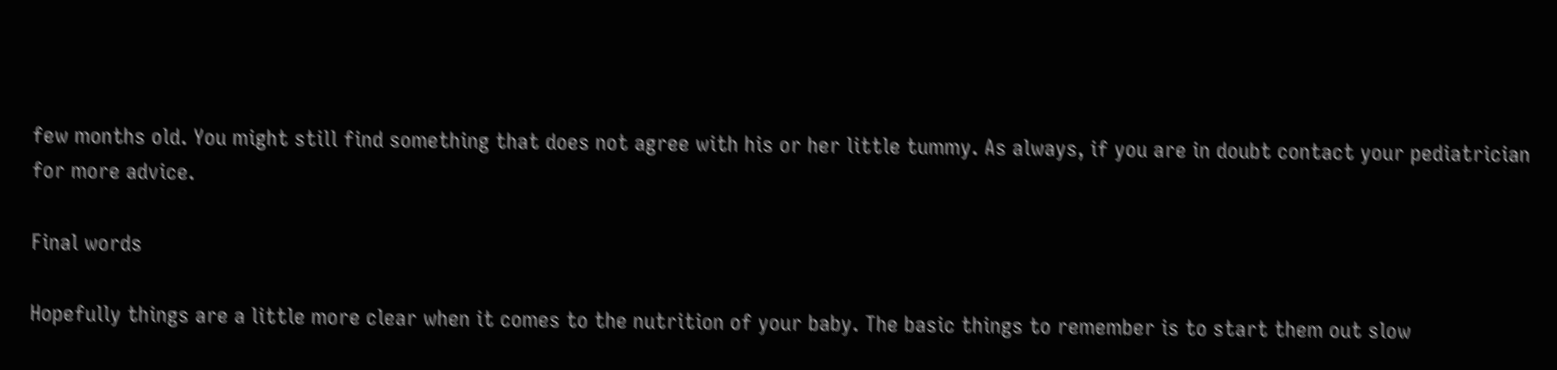few months old. You might still find something that does not agree with his or her little tummy. As always, if you are in doubt contact your pediatrician for more advice.

Final words

Hopefully things are a little more clear when it comes to the nutrition of your baby. The basic things to remember is to start them out slow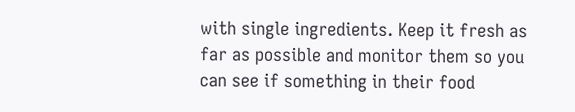with single ingredients. Keep it fresh as far as possible and monitor them so you can see if something in their food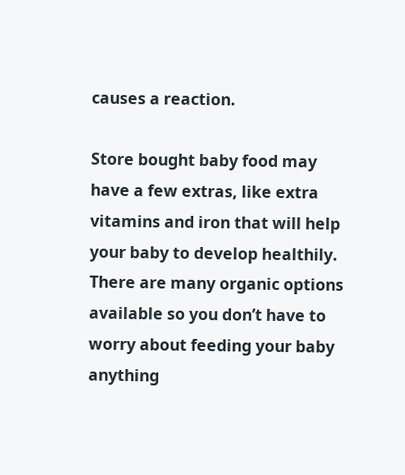causes a reaction.

Store bought baby food may have a few extras, like extra vitamins and iron that will help your baby to develop healthily. There are many organic options available so you don’t have to worry about feeding your baby anything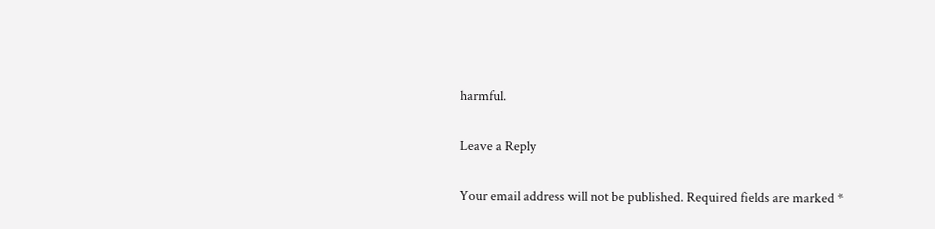harmful.

Leave a Reply

Your email address will not be published. Required fields are marked *